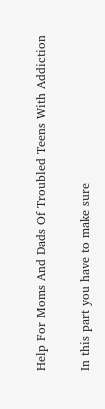Help For Moms And Dads Of Troubled Teens With Addiction

In this part you have to make sure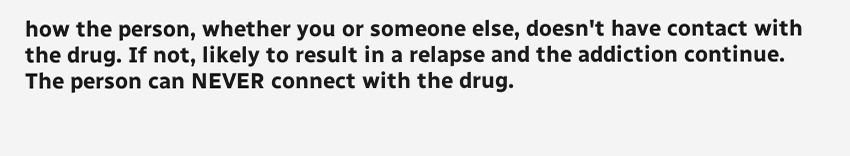how the person, whether you or someone else, doesn't have contact with the drug. If not, likely to result in a relapse and the addiction continue. The person can NEVER connect with the drug.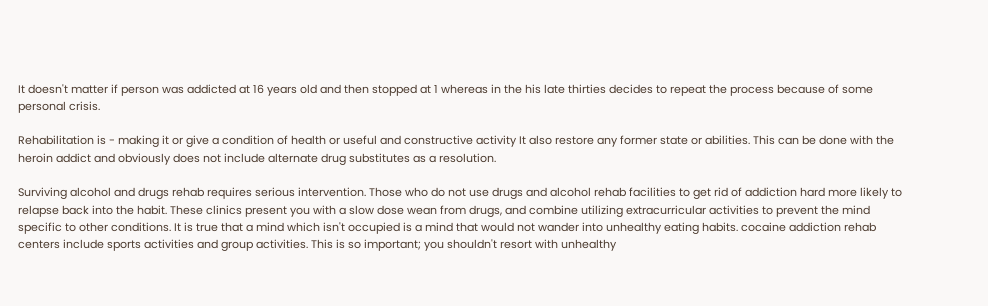It doesn't matter if person was addicted at 16 years old and then stopped at 1 whereas in the his late thirties decides to repeat the process because of some personal crisis.

Rehabilitation is - making it or give a condition of health or useful and constructive activity It also restore any former state or abilities. This can be done with the heroin addict and obviously does not include alternate drug substitutes as a resolution.

Surviving alcohol and drugs rehab requires serious intervention. Those who do not use drugs and alcohol rehab facilities to get rid of addiction hard more likely to relapse back into the habit. These clinics present you with a slow dose wean from drugs, and combine utilizing extracurricular activities to prevent the mind specific to other conditions. It is true that a mind which isn't occupied is a mind that would not wander into unhealthy eating habits. cocaine addiction rehab centers include sports activities and group activities. This is so important; you shouldn't resort with unhealthy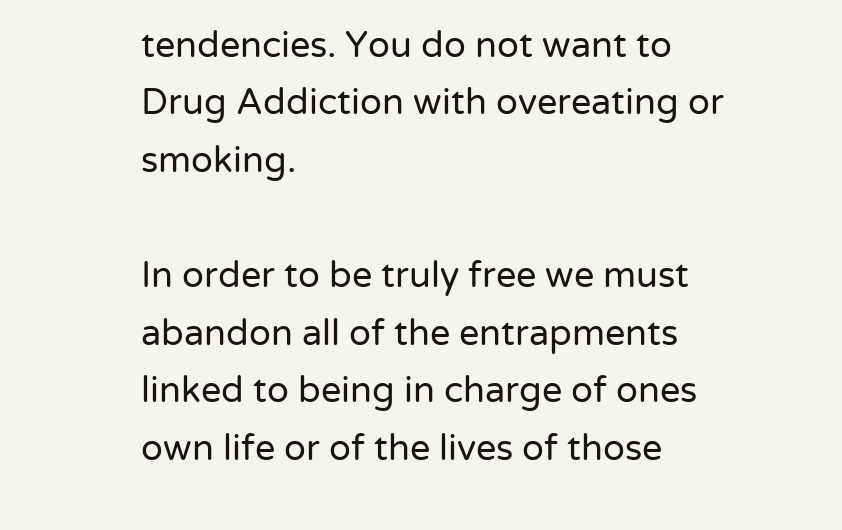tendencies. You do not want to Drug Addiction with overeating or smoking.

In order to be truly free we must abandon all of the entrapments linked to being in charge of ones own life or of the lives of those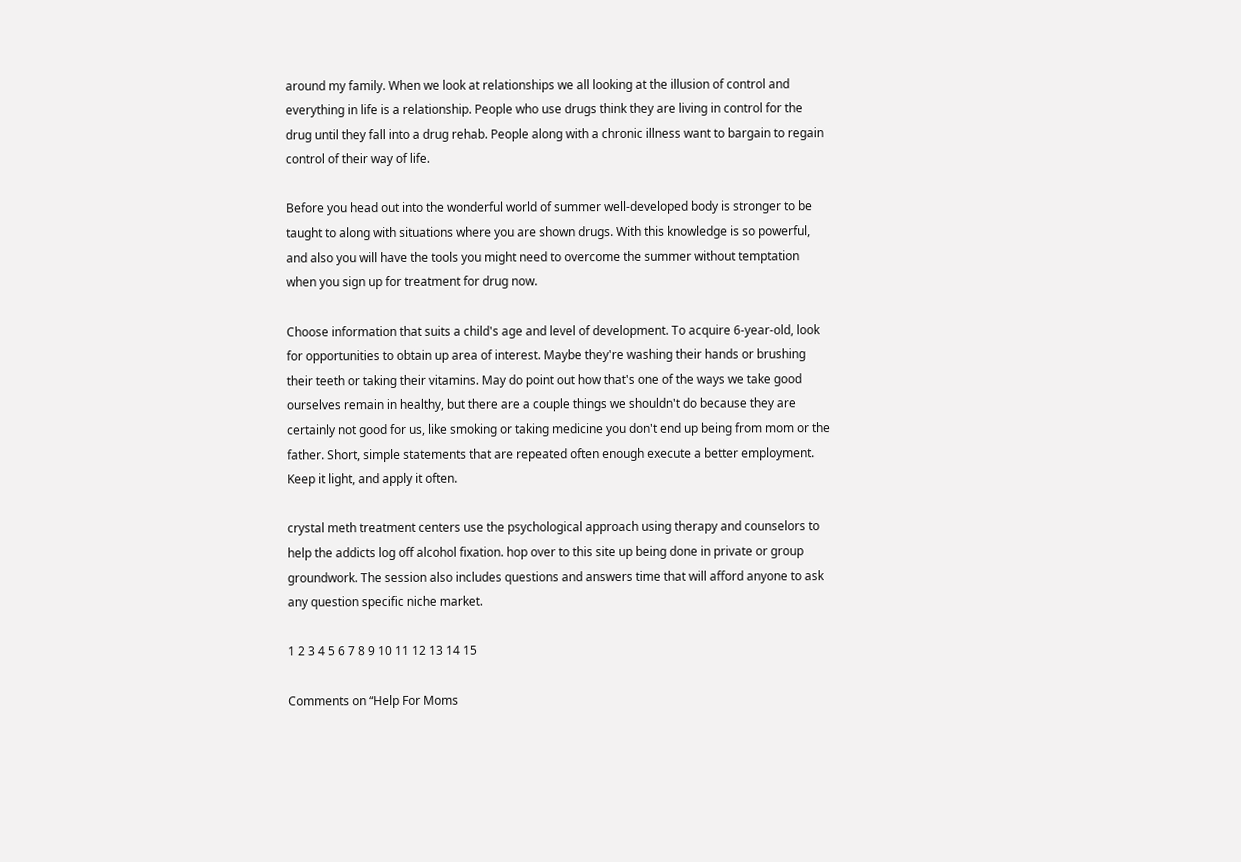around my family. When we look at relationships we all looking at the illusion of control and everything in life is a relationship. People who use drugs think they are living in control for the drug until they fall into a drug rehab. People along with a chronic illness want to bargain to regain control of their way of life.

Before you head out into the wonderful world of summer well-developed body is stronger to be taught to along with situations where you are shown drugs. With this knowledge is so powerful, and also you will have the tools you might need to overcome the summer without temptation when you sign up for treatment for drug now.

Choose information that suits a child's age and level of development. To acquire 6-year-old, look for opportunities to obtain up area of interest. Maybe they're washing their hands or brushing their teeth or taking their vitamins. May do point out how that's one of the ways we take good ourselves remain in healthy, but there are a couple things we shouldn't do because they are certainly not good for us, like smoking or taking medicine you don't end up being from mom or the father. Short, simple statements that are repeated often enough execute a better employment. Keep it light, and apply it often.

crystal meth treatment centers use the psychological approach using therapy and counselors to help the addicts log off alcohol fixation. hop over to this site up being done in private or group groundwork. The session also includes questions and answers time that will afford anyone to ask any question specific niche market.

1 2 3 4 5 6 7 8 9 10 11 12 13 14 15

Comments on “Help For Moms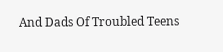And Dads Of Troubled Teens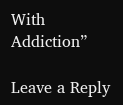With Addiction”

Leave a Reply